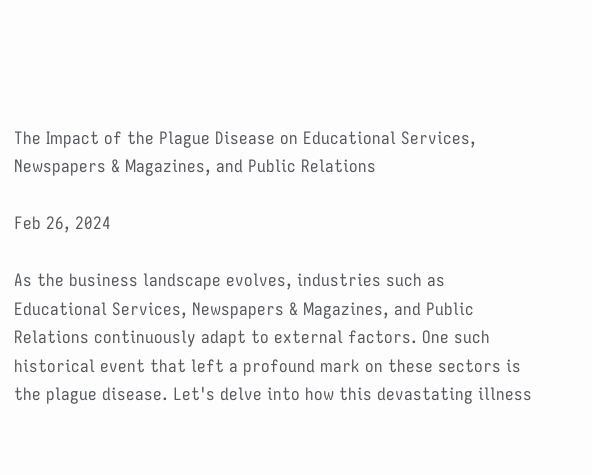The Impact of the Plague Disease on Educational Services, Newspapers & Magazines, and Public Relations

Feb 26, 2024

As the business landscape evolves, industries such as Educational Services, Newspapers & Magazines, and Public Relations continuously adapt to external factors. One such historical event that left a profound mark on these sectors is the plague disease. Let's delve into how this devastating illness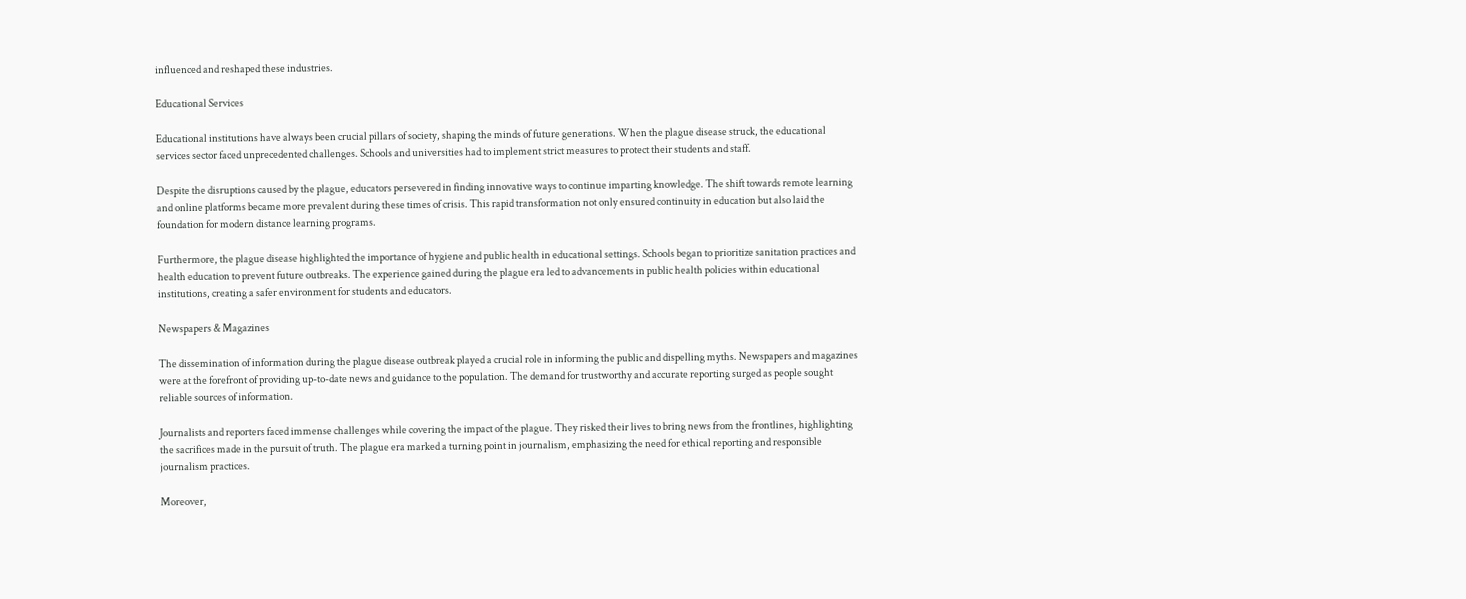influenced and reshaped these industries.

Educational Services

Educational institutions have always been crucial pillars of society, shaping the minds of future generations. When the plague disease struck, the educational services sector faced unprecedented challenges. Schools and universities had to implement strict measures to protect their students and staff.

Despite the disruptions caused by the plague, educators persevered in finding innovative ways to continue imparting knowledge. The shift towards remote learning and online platforms became more prevalent during these times of crisis. This rapid transformation not only ensured continuity in education but also laid the foundation for modern distance learning programs.

Furthermore, the plague disease highlighted the importance of hygiene and public health in educational settings. Schools began to prioritize sanitation practices and health education to prevent future outbreaks. The experience gained during the plague era led to advancements in public health policies within educational institutions, creating a safer environment for students and educators.

Newspapers & Magazines

The dissemination of information during the plague disease outbreak played a crucial role in informing the public and dispelling myths. Newspapers and magazines were at the forefront of providing up-to-date news and guidance to the population. The demand for trustworthy and accurate reporting surged as people sought reliable sources of information.

Journalists and reporters faced immense challenges while covering the impact of the plague. They risked their lives to bring news from the frontlines, highlighting the sacrifices made in the pursuit of truth. The plague era marked a turning point in journalism, emphasizing the need for ethical reporting and responsible journalism practices.

Moreover,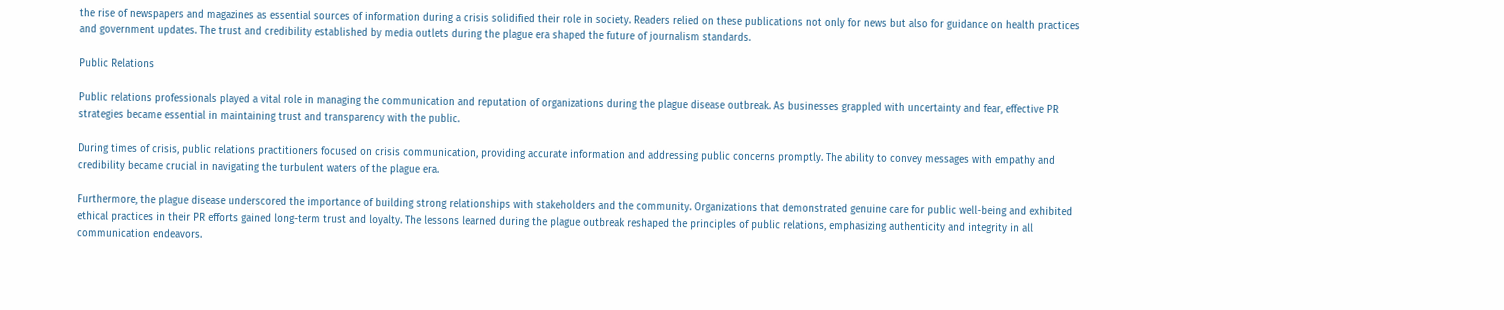the rise of newspapers and magazines as essential sources of information during a crisis solidified their role in society. Readers relied on these publications not only for news but also for guidance on health practices and government updates. The trust and credibility established by media outlets during the plague era shaped the future of journalism standards.

Public Relations

Public relations professionals played a vital role in managing the communication and reputation of organizations during the plague disease outbreak. As businesses grappled with uncertainty and fear, effective PR strategies became essential in maintaining trust and transparency with the public.

During times of crisis, public relations practitioners focused on crisis communication, providing accurate information and addressing public concerns promptly. The ability to convey messages with empathy and credibility became crucial in navigating the turbulent waters of the plague era.

Furthermore, the plague disease underscored the importance of building strong relationships with stakeholders and the community. Organizations that demonstrated genuine care for public well-being and exhibited ethical practices in their PR efforts gained long-term trust and loyalty. The lessons learned during the plague outbreak reshaped the principles of public relations, emphasizing authenticity and integrity in all communication endeavors.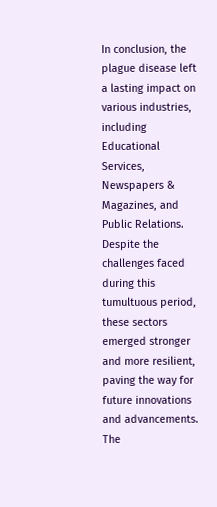In conclusion, the plague disease left a lasting impact on various industries, including Educational Services, Newspapers & Magazines, and Public Relations. Despite the challenges faced during this tumultuous period, these sectors emerged stronger and more resilient, paving the way for future innovations and advancements. The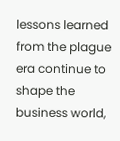lessons learned from the plague era continue to shape the business world,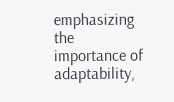emphasizing the importance of adaptability,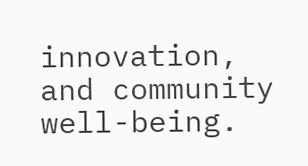innovation, and community well-being.